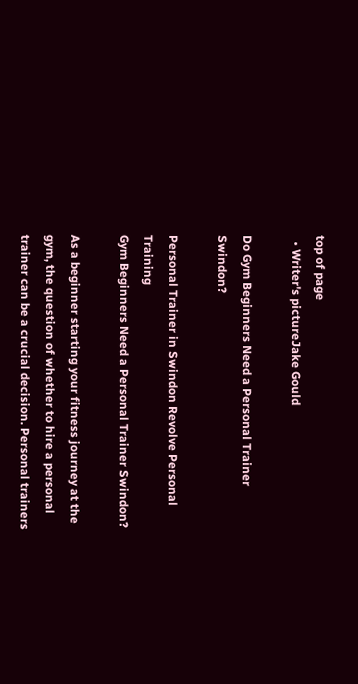top of page
  • Writer's pictureJake Gould

Do Gym Beginners Need a Personal Trainer Swindon?

Personal Trainer in Swindon Revolve Personal Training
Gym Beginners Need a Personal Trainer Swindon?

As a beginner starting your fitness journey at the gym, the question of whether to hire a personal trainer can be a crucial decision. Personal trainers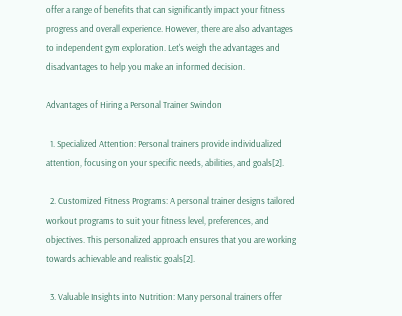offer a range of benefits that can significantly impact your fitness progress and overall experience. However, there are also advantages to independent gym exploration. Let's weigh the advantages and disadvantages to help you make an informed decision.

Advantages of Hiring a Personal Trainer Swindon

  1. Specialized Attention: Personal trainers provide individualized attention, focusing on your specific needs, abilities, and goals[2].

  2. Customized Fitness Programs: A personal trainer designs tailored workout programs to suit your fitness level, preferences, and objectives. This personalized approach ensures that you are working towards achievable and realistic goals[2].

  3. Valuable Insights into Nutrition: Many personal trainers offer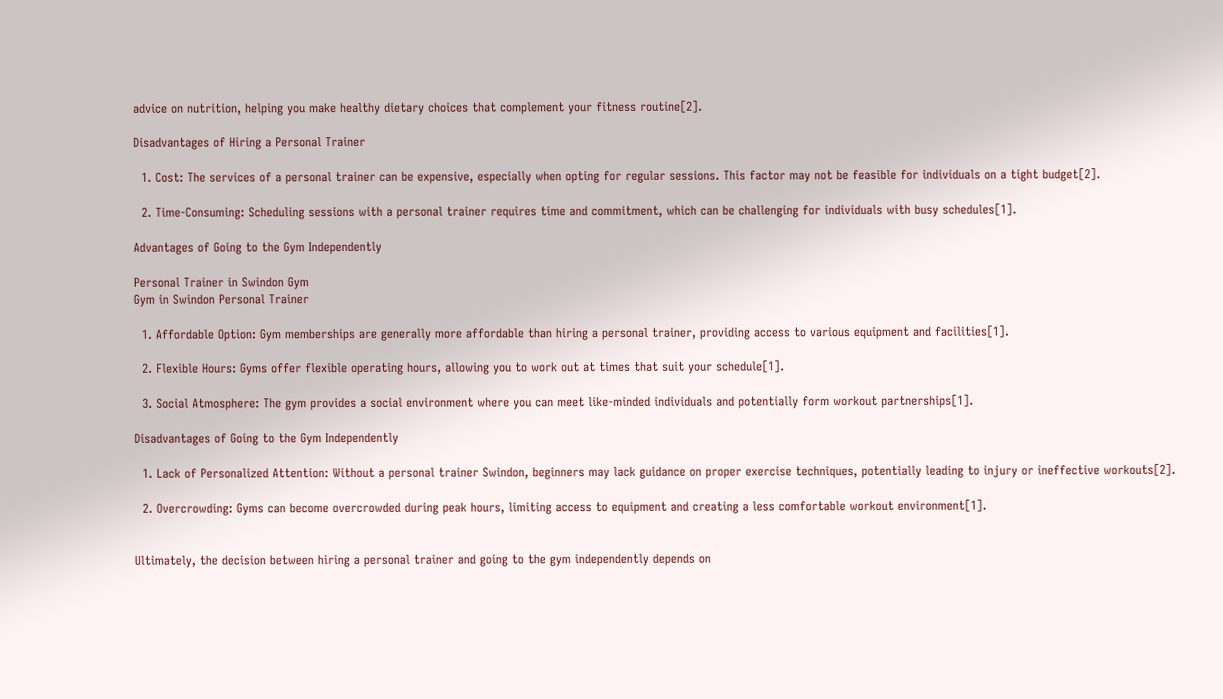advice on nutrition, helping you make healthy dietary choices that complement your fitness routine[2].

Disadvantages of Hiring a Personal Trainer

  1. Cost: The services of a personal trainer can be expensive, especially when opting for regular sessions. This factor may not be feasible for individuals on a tight budget[2].

  2. Time-Consuming: Scheduling sessions with a personal trainer requires time and commitment, which can be challenging for individuals with busy schedules[1].

Advantages of Going to the Gym Independently

Personal Trainer in Swindon Gym
Gym in Swindon Personal Trainer

  1. Affordable Option: Gym memberships are generally more affordable than hiring a personal trainer, providing access to various equipment and facilities[1].

  2. Flexible Hours: Gyms offer flexible operating hours, allowing you to work out at times that suit your schedule[1].

  3. Social Atmosphere: The gym provides a social environment where you can meet like-minded individuals and potentially form workout partnerships[1].

Disadvantages of Going to the Gym Independently

  1. Lack of Personalized Attention: Without a personal trainer Swindon, beginners may lack guidance on proper exercise techniques, potentially leading to injury or ineffective workouts[2].

  2. Overcrowding: Gyms can become overcrowded during peak hours, limiting access to equipment and creating a less comfortable workout environment[1].


Ultimately, the decision between hiring a personal trainer and going to the gym independently depends on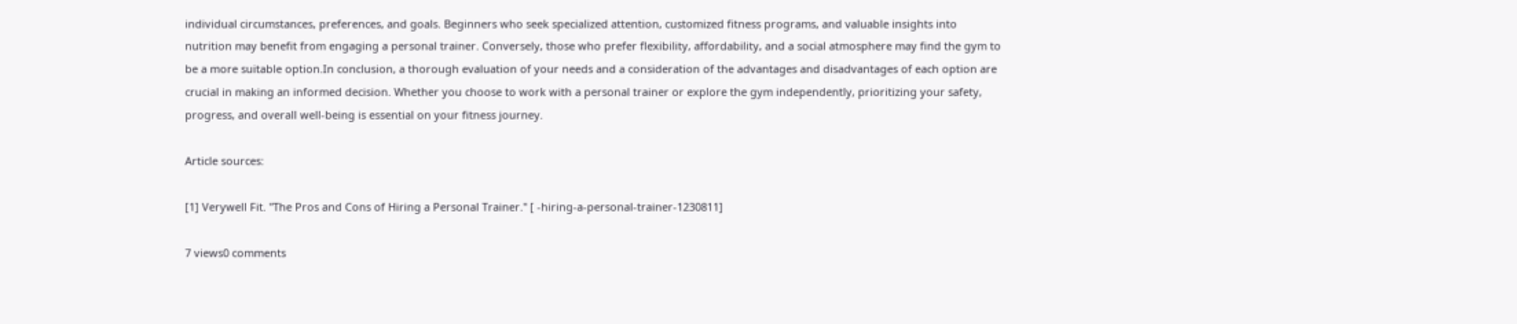individual circumstances, preferences, and goals. Beginners who seek specialized attention, customized fitness programs, and valuable insights into nutrition may benefit from engaging a personal trainer. Conversely, those who prefer flexibility, affordability, and a social atmosphere may find the gym to be a more suitable option.In conclusion, a thorough evaluation of your needs and a consideration of the advantages and disadvantages of each option are crucial in making an informed decision. Whether you choose to work with a personal trainer or explore the gym independently, prioritizing your safety, progress, and overall well-being is essential on your fitness journey.

Article sources:

[1] Verywell Fit. "The Pros and Cons of Hiring a Personal Trainer." [ -hiring-a-personal-trainer-1230811]

7 views0 comments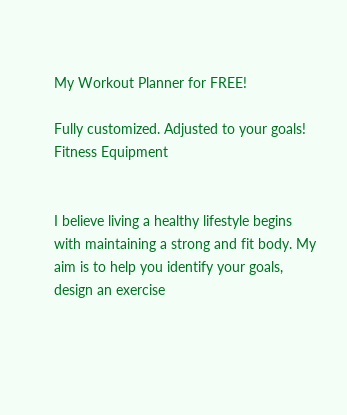My Workout Planner for FREE!

Fully customized. Adjusted to your goals!
Fitness Equipment


I believe living a healthy lifestyle begins with maintaining a strong and fit body. My aim is to help you identify your goals, design an exercise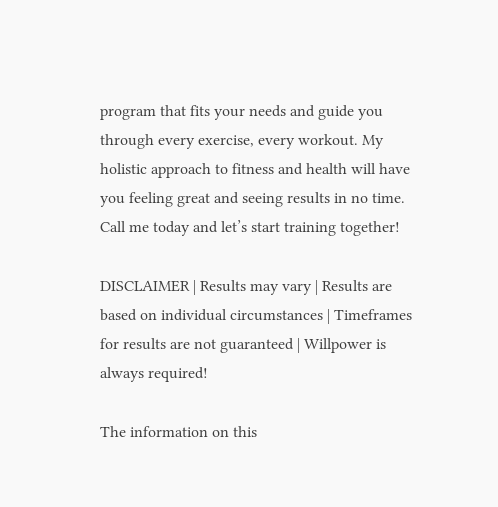program that fits your needs and guide you through every exercise, every workout. My holistic approach to fitness and health will have you feeling great and seeing results in no time. Call me today and let’s start training together!

DISCLAIMER | Results may vary | Results are based on individual circumstances | Timeframes for results are not guaranteed | Willpower is always required!

The information on this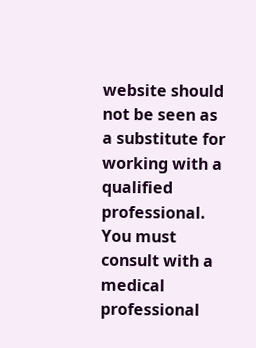website should not be seen as a substitute for working with a qualified professional. You must consult with a medical professional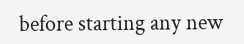before starting any new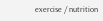exercise / nutrition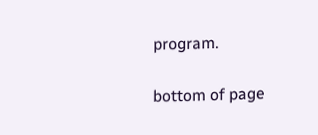program.

bottom of page